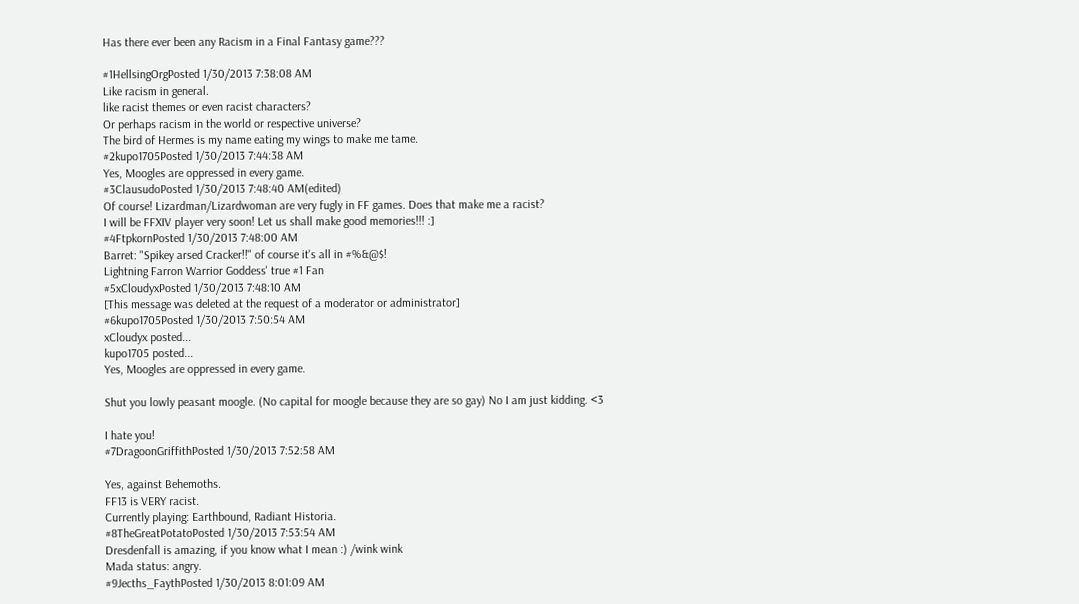Has there ever been any Racism in a Final Fantasy game???

#1HellsingOrgPosted 1/30/2013 7:38:08 AM
Like racism in general.
like racist themes or even racist characters?
Or perhaps racism in the world or respective universe?
The bird of Hermes is my name eating my wings to make me tame.
#2kupo1705Posted 1/30/2013 7:44:38 AM
Yes, Moogles are oppressed in every game.
#3ClausudoPosted 1/30/2013 7:48:40 AM(edited)
Of course! Lizardman/Lizardwoman are very fugly in FF games. Does that make me a racist?
I will be FFXIV player very soon! Let us shall make good memories!!! :]
#4FtpkornPosted 1/30/2013 7:48:00 AM
Barret: "Spikey arsed Cracker!!" of course it's all in #%&@$!
Lightning Farron Warrior Goddess' true #1 Fan
#5xCloudyxPosted 1/30/2013 7:48:10 AM
[This message was deleted at the request of a moderator or administrator]
#6kupo1705Posted 1/30/2013 7:50:54 AM
xCloudyx posted...
kupo1705 posted...
Yes, Moogles are oppressed in every game.

Shut you lowly peasant moogle. (No capital for moogle because they are so gay) No I am just kidding. <3

I hate you!
#7DragoonGriffithPosted 1/30/2013 7:52:58 AM

Yes, against Behemoths.
FF13 is VERY racist.
Currently playing: Earthbound, Radiant Historia.
#8TheGreatPotatoPosted 1/30/2013 7:53:54 AM
Dresdenfall is amazing, if you know what I mean :) /wink wink
Mada status: angry.
#9Jecths_FaythPosted 1/30/2013 8:01:09 AM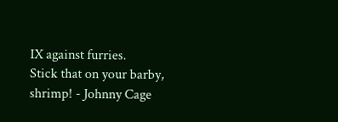IX against furries.
Stick that on your barby, shrimp! - Johnny Cage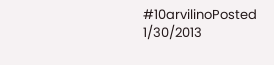#10arvilinoPosted 1/30/2013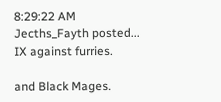8:29:22 AM
Jecths_Fayth posted...
IX against furries.

and Black Mages.